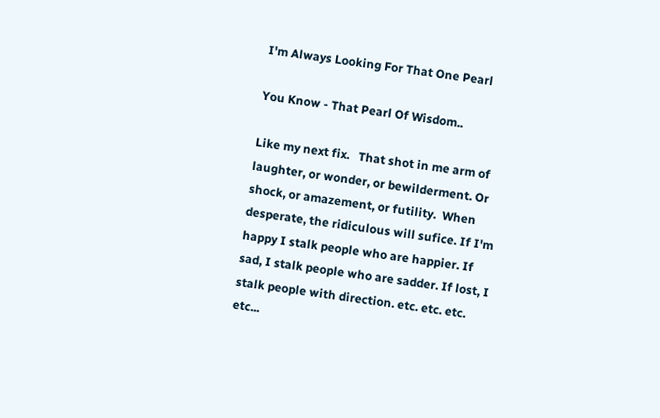I'm Always Looking For That One Pearl

You Know - That Pearl Of Wisdom..

Like my next fix.   That shot in me arm of laughter, or wonder, or bewilderment. Or shock, or amazement, or futility.  When desperate, the ridiculous will sufice. If I'm happy I stalk people who are happier. If sad, I stalk people who are sadder. If lost, I stalk people with direction. etc. etc. etc. etc...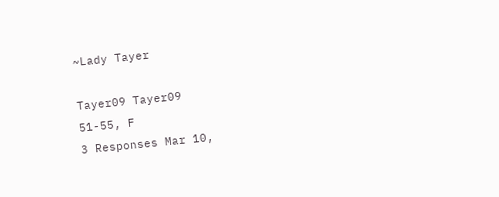~Lady Tayer

Tayer09 Tayer09
51-55, F
3 Responses Mar 10,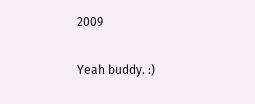2009

Yeah buddy. :)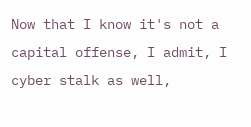Now that I know it's not a capital offense, I admit, I cyber stalk as well,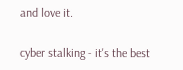and love it.

cyber stalking - it's the best